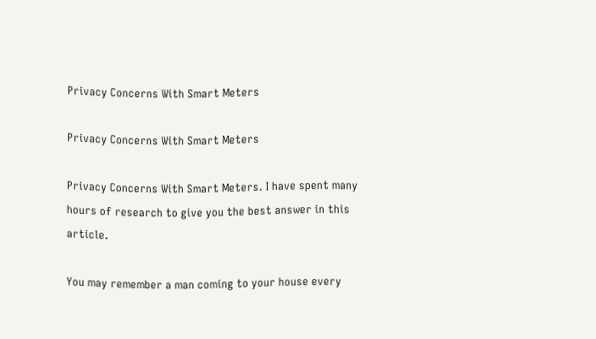Privacy Concerns With Smart Meters

Privacy Concerns With Smart Meters

Privacy Concerns With Smart Meters. I have spent many hours of research to give you the best answer in this article.

You may remember a man coming to your house every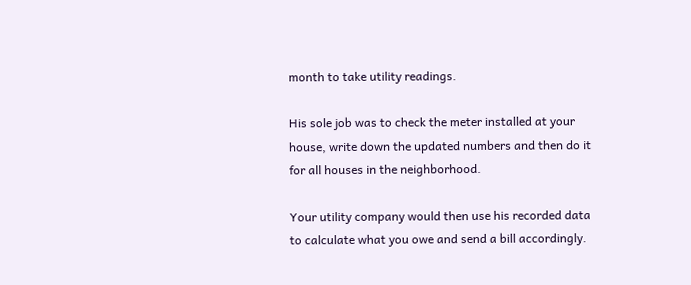month to take utility readings.

His sole job was to check the meter installed at your house, write down the updated numbers and then do it for all houses in the neighborhood.

Your utility company would then use his recorded data to calculate what you owe and send a bill accordingly.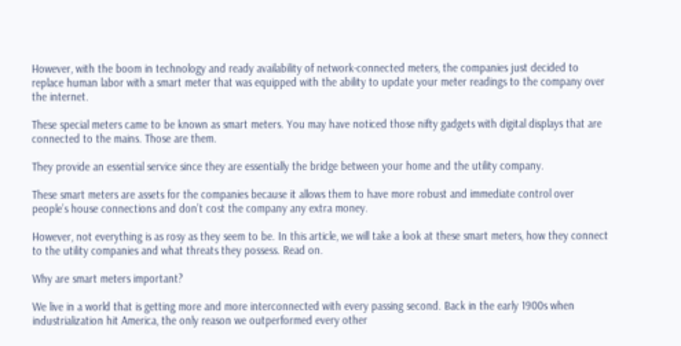However, with the boom in technology and ready availability of network-connected meters, the companies just decided to replace human labor with a smart meter that was equipped with the ability to update your meter readings to the company over the internet.

These special meters came to be known as smart meters. You may have noticed those nifty gadgets with digital displays that are connected to the mains. Those are them.

They provide an essential service since they are essentially the bridge between your home and the utility company.

These smart meters are assets for the companies because it allows them to have more robust and immediate control over people’s house connections and don’t cost the company any extra money.

However, not everything is as rosy as they seem to be. In this article, we will take a look at these smart meters, how they connect to the utility companies and what threats they possess. Read on.

Why are smart meters important?

We live in a world that is getting more and more interconnected with every passing second. Back in the early 1900s when industrialization hit America, the only reason we outperformed every other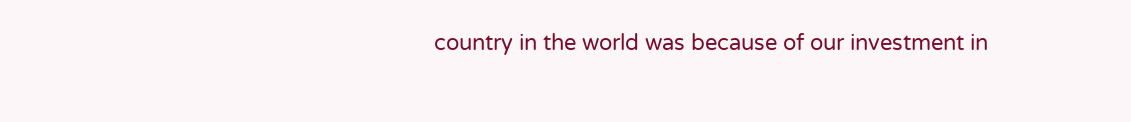country in the world was because of our investment in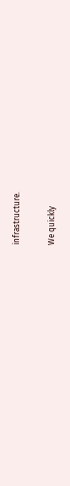infrastructure.

We quickly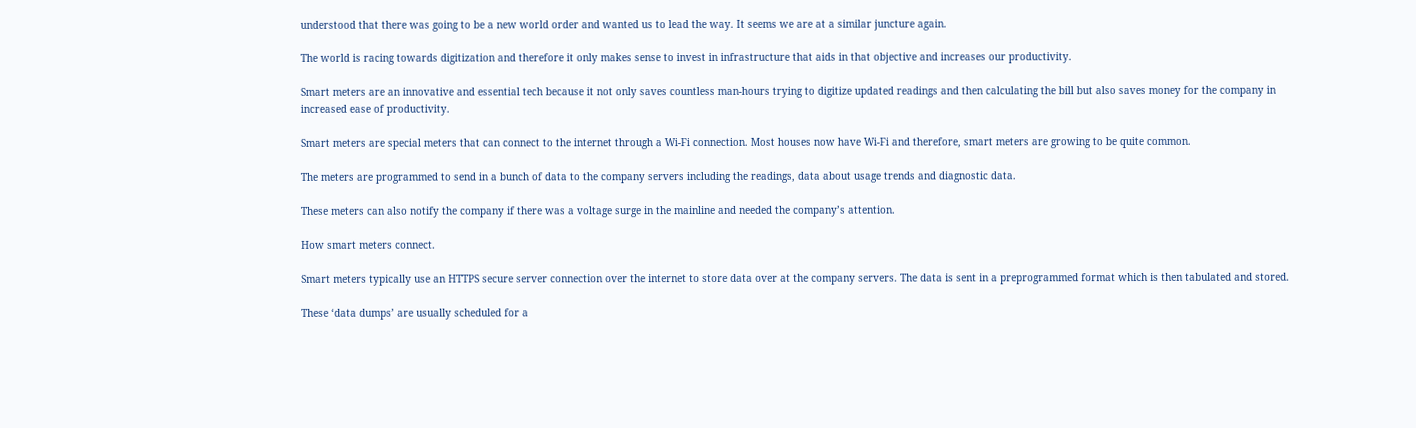understood that there was going to be a new world order and wanted us to lead the way. It seems we are at a similar juncture again.

The world is racing towards digitization and therefore it only makes sense to invest in infrastructure that aids in that objective and increases our productivity.

Smart meters are an innovative and essential tech because it not only saves countless man-hours trying to digitize updated readings and then calculating the bill but also saves money for the company in increased ease of productivity.

Smart meters are special meters that can connect to the internet through a Wi-Fi connection. Most houses now have Wi-Fi and therefore, smart meters are growing to be quite common.

The meters are programmed to send in a bunch of data to the company servers including the readings, data about usage trends and diagnostic data.

These meters can also notify the company if there was a voltage surge in the mainline and needed the company’s attention.

How smart meters connect.

Smart meters typically use an HTTPS secure server connection over the internet to store data over at the company servers. The data is sent in a preprogrammed format which is then tabulated and stored.

These ‘data dumps’ are usually scheduled for a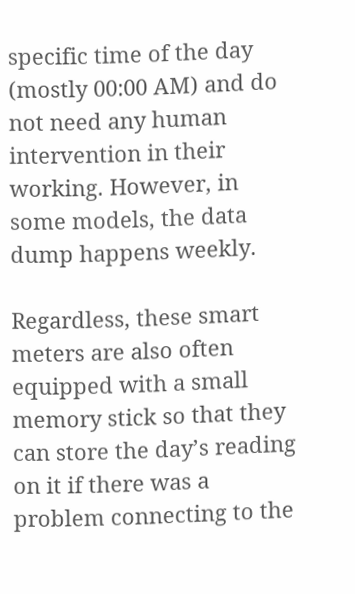specific time of the day (mostly 00:00 AM) and do not need any human intervention in their working. However, in some models, the data dump happens weekly.

Regardless, these smart meters are also often equipped with a small memory stick so that they can store the day’s reading on it if there was a problem connecting to the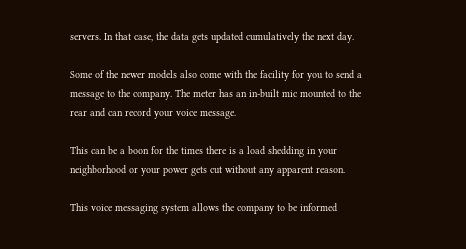servers. In that case, the data gets updated cumulatively the next day.

Some of the newer models also come with the facility for you to send a message to the company. The meter has an in-built mic mounted to the rear and can record your voice message.

This can be a boon for the times there is a load shedding in your neighborhood or your power gets cut without any apparent reason.

This voice messaging system allows the company to be informed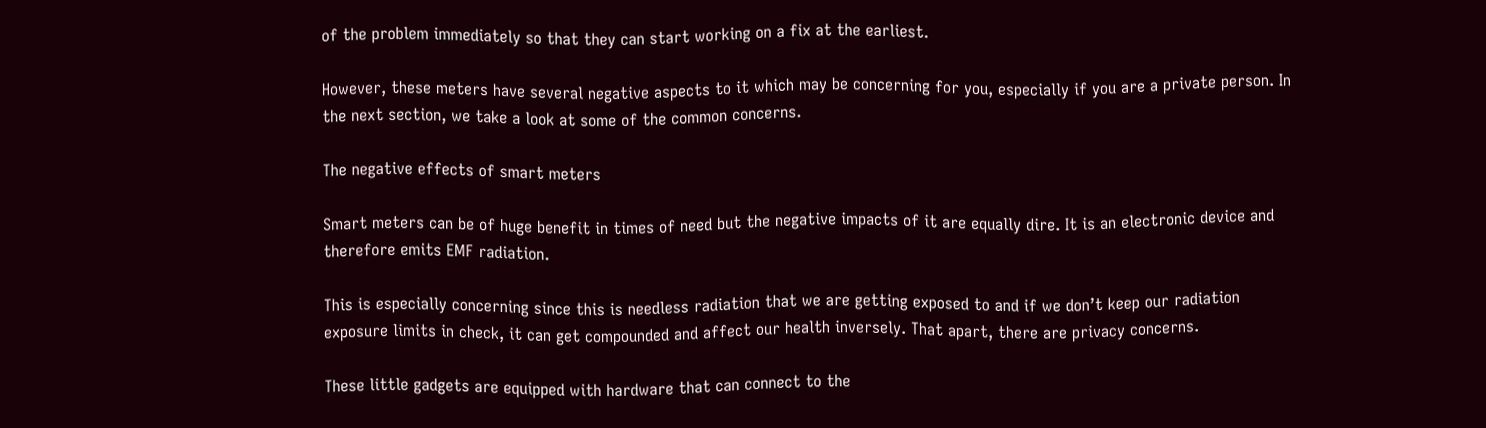of the problem immediately so that they can start working on a fix at the earliest.

However, these meters have several negative aspects to it which may be concerning for you, especially if you are a private person. In the next section, we take a look at some of the common concerns.

The negative effects of smart meters

Smart meters can be of huge benefit in times of need but the negative impacts of it are equally dire. It is an electronic device and therefore emits EMF radiation.

This is especially concerning since this is needless radiation that we are getting exposed to and if we don’t keep our radiation exposure limits in check, it can get compounded and affect our health inversely. That apart, there are privacy concerns.

These little gadgets are equipped with hardware that can connect to the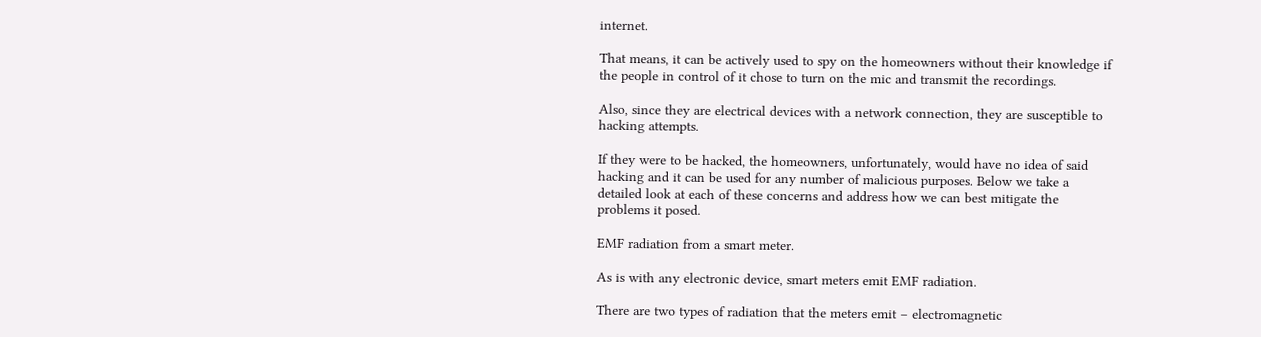internet.

That means, it can be actively used to spy on the homeowners without their knowledge if the people in control of it chose to turn on the mic and transmit the recordings.

Also, since they are electrical devices with a network connection, they are susceptible to hacking attempts.

If they were to be hacked, the homeowners, unfortunately, would have no idea of said hacking and it can be used for any number of malicious purposes. Below we take a detailed look at each of these concerns and address how we can best mitigate the problems it posed.

EMF radiation from a smart meter.

As is with any electronic device, smart meters emit EMF radiation.

There are two types of radiation that the meters emit – electromagnetic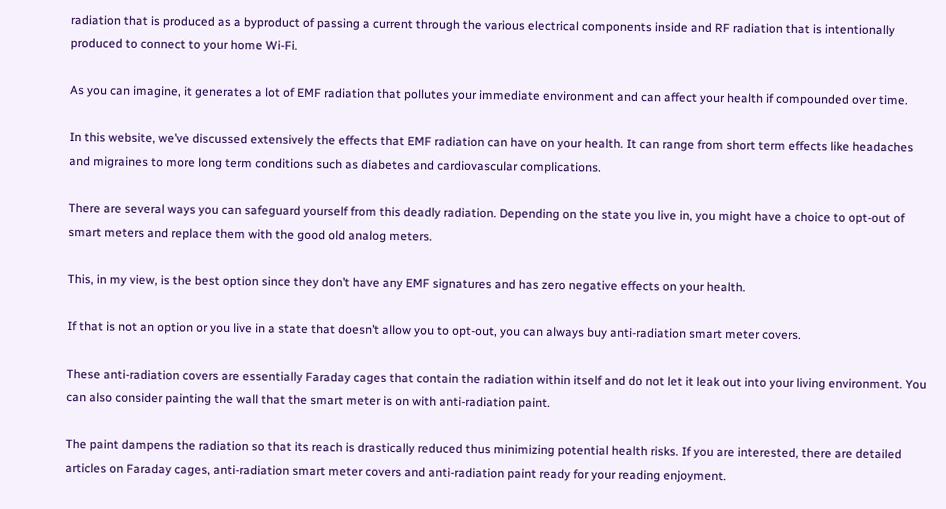radiation that is produced as a byproduct of passing a current through the various electrical components inside and RF radiation that is intentionally produced to connect to your home Wi-Fi.

As you can imagine, it generates a lot of EMF radiation that pollutes your immediate environment and can affect your health if compounded over time.

In this website, we’ve discussed extensively the effects that EMF radiation can have on your health. It can range from short term effects like headaches and migraines to more long term conditions such as diabetes and cardiovascular complications.

There are several ways you can safeguard yourself from this deadly radiation. Depending on the state you live in, you might have a choice to opt-out of smart meters and replace them with the good old analog meters.

This, in my view, is the best option since they don’t have any EMF signatures and has zero negative effects on your health.

If that is not an option or you live in a state that doesn’t allow you to opt-out, you can always buy anti-radiation smart meter covers.

These anti-radiation covers are essentially Faraday cages that contain the radiation within itself and do not let it leak out into your living environment. You can also consider painting the wall that the smart meter is on with anti-radiation paint.

The paint dampens the radiation so that its reach is drastically reduced thus minimizing potential health risks. If you are interested, there are detailed articles on Faraday cages, anti-radiation smart meter covers and anti-radiation paint ready for your reading enjoyment.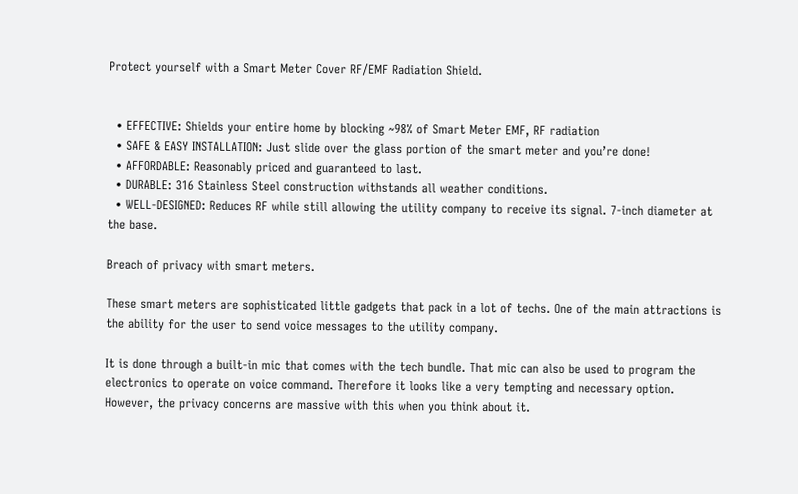Protect yourself with a Smart Meter Cover RF/EMF Radiation Shield.


  • EFFECTIVE: Shields your entire home by blocking ~98% of Smart Meter EMF, RF radiation
  • SAFE & EASY INSTALLATION: Just slide over the glass portion of the smart meter and you’re done!
  • AFFORDABLE: Reasonably priced and guaranteed to last.
  • DURABLE: 316 Stainless Steel construction withstands all weather conditions.
  • WELL-DESIGNED: Reduces RF while still allowing the utility company to receive its signal. 7-inch diameter at the base.

Breach of privacy with smart meters.

These smart meters are sophisticated little gadgets that pack in a lot of techs. One of the main attractions is the ability for the user to send voice messages to the utility company.

It is done through a built-in mic that comes with the tech bundle. That mic can also be used to program the electronics to operate on voice command. Therefore it looks like a very tempting and necessary option. However, the privacy concerns are massive with this when you think about it.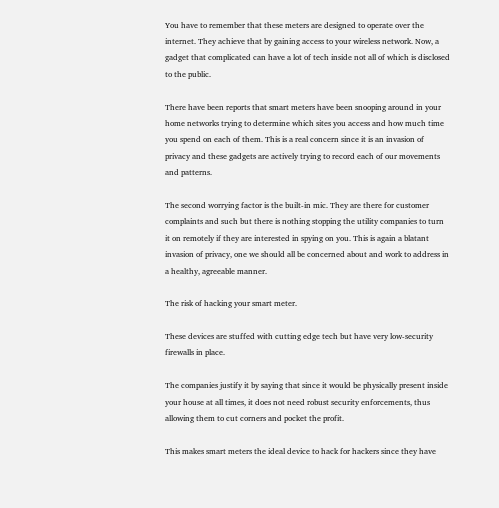You have to remember that these meters are designed to operate over the internet. They achieve that by gaining access to your wireless network. Now, a gadget that complicated can have a lot of tech inside not all of which is disclosed to the public.

There have been reports that smart meters have been snooping around in your home networks trying to determine which sites you access and how much time you spend on each of them. This is a real concern since it is an invasion of privacy and these gadgets are actively trying to record each of our movements and patterns.

The second worrying factor is the built-in mic. They are there for customer complaints and such but there is nothing stopping the utility companies to turn it on remotely if they are interested in spying on you. This is again a blatant invasion of privacy, one we should all be concerned about and work to address in a healthy, agreeable manner.

The risk of hacking your smart meter.

These devices are stuffed with cutting edge tech but have very low-security firewalls in place.

The companies justify it by saying that since it would be physically present inside your house at all times, it does not need robust security enforcements, thus allowing them to cut corners and pocket the profit.

This makes smart meters the ideal device to hack for hackers since they have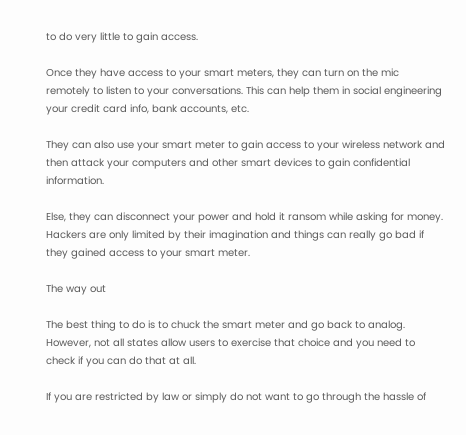to do very little to gain access.

Once they have access to your smart meters, they can turn on the mic remotely to listen to your conversations. This can help them in social engineering your credit card info, bank accounts, etc.

They can also use your smart meter to gain access to your wireless network and then attack your computers and other smart devices to gain confidential information.

Else, they can disconnect your power and hold it ransom while asking for money. Hackers are only limited by their imagination and things can really go bad if they gained access to your smart meter.

The way out

The best thing to do is to chuck the smart meter and go back to analog. However, not all states allow users to exercise that choice and you need to check if you can do that at all.

If you are restricted by law or simply do not want to go through the hassle of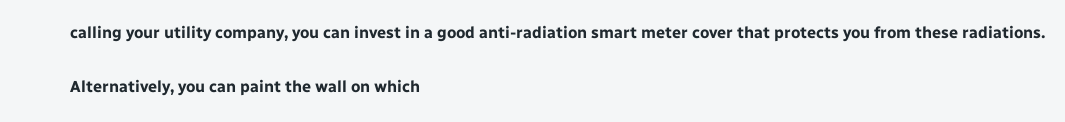calling your utility company, you can invest in a good anti-radiation smart meter cover that protects you from these radiations.

Alternatively, you can paint the wall on which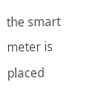the smart meter is placed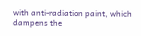with anti-radiation paint, which dampens the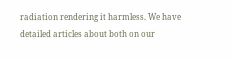radiation rendering it harmless. We have detailed articles about both on our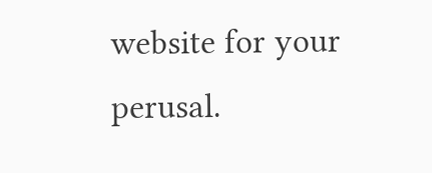website for your perusal.